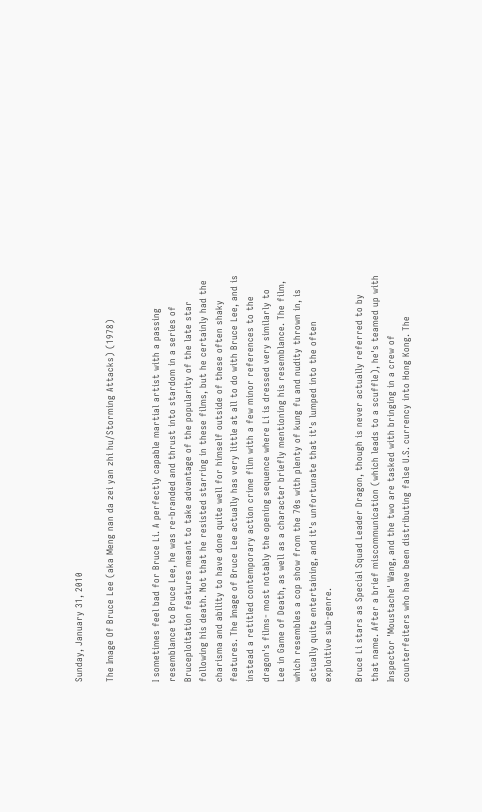Sunday, January 31, 2010

The Image Of Bruce Lee (aka Meng nan da zei yan zhi hu/Storming Attacks) (1978)


I sometimes feel bad for Bruce Li. A perfectly capable martial artist with a passing resemblance to Bruce Lee, he was re-branded and thrust into stardom in a series of Bruceploitation features meant to take advantage of the popularity of the late star following his death. Not that he resisted starring in these films, but he certainly had the charisma and ability to have done quite well for himself outside of these often shaky features. The Image of Bruce Lee actually has very little at all to do with Bruce Lee, and is instead a retitled contemporary action crime film with a few minor references to the dragon's films- most notably the opening sequence where Li is dressed very similarly to Lee in Game of Death, as well as a character briefly mentioning his resemblance. The film, which resembles a cop show from the 70s with plenty of kung fu and nudity thrown in, is actually quite entertaining, and it's unfortunate that it's lumped into the often exploitive sub-genre.

Bruce Li stars as Special Squad Leader Dragon, though is never actually referred to by that name. After a brief miscommunication (which leads to a scuffle), he's teamed up with Inspector 'Moustache' Wang, and the two are tasked with bringing in a crew of counterfeiters who have been distributing false U.S. currency into Hong Kong. The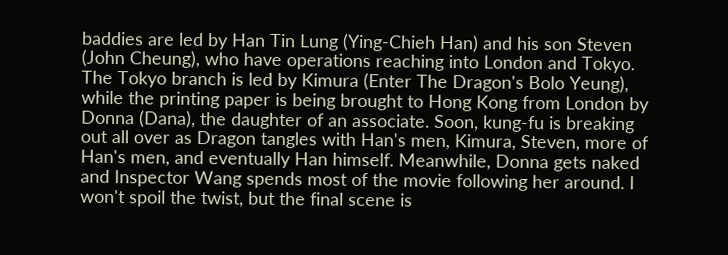baddies are led by Han Tin Lung (Ying-Chieh Han) and his son Steven (John Cheung), who have operations reaching into London and Tokyo. The Tokyo branch is led by Kimura (Enter The Dragon's Bolo Yeung), while the printing paper is being brought to Hong Kong from London by Donna (Dana), the daughter of an associate. Soon, kung-fu is breaking out all over as Dragon tangles with Han's men, Kimura, Steven, more of Han's men, and eventually Han himself. Meanwhile, Donna gets naked and Inspector Wang spends most of the movie following her around. I won't spoil the twist, but the final scene is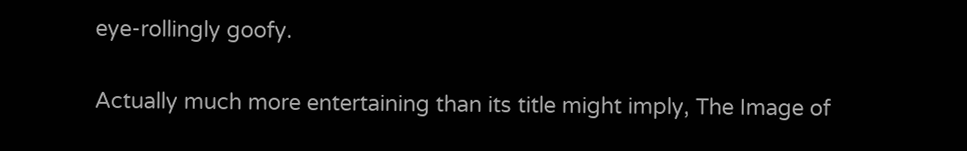eye-rollingly goofy.


Actually much more entertaining than its title might imply, The Image of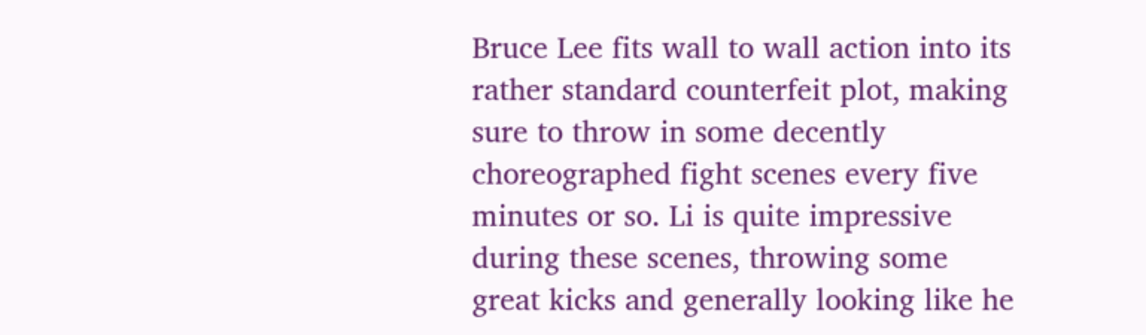Bruce Lee fits wall to wall action into its rather standard counterfeit plot, making sure to throw in some decently choreographed fight scenes every five minutes or so. Li is quite impressive during these scenes, throwing some great kicks and generally looking like he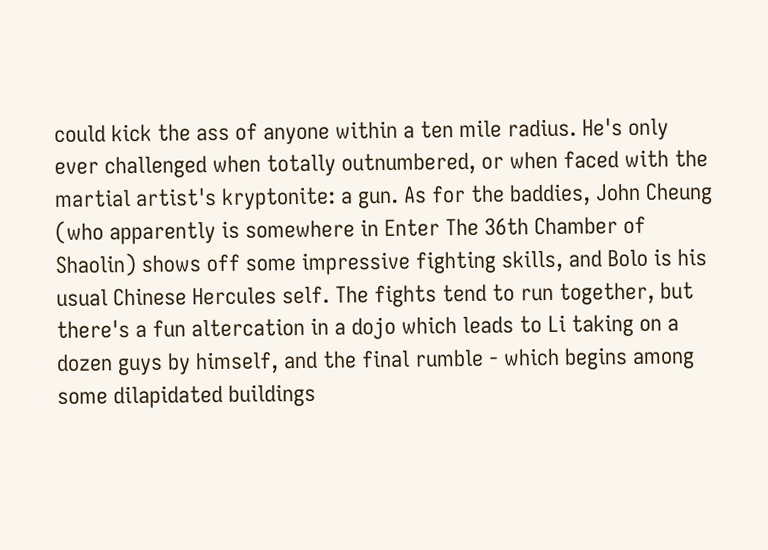could kick the ass of anyone within a ten mile radius. He's only ever challenged when totally outnumbered, or when faced with the martial artist's kryptonite: a gun. As for the baddies, John Cheung (who apparently is somewhere in Enter The 36th Chamber of Shaolin) shows off some impressive fighting skills, and Bolo is his usual Chinese Hercules self. The fights tend to run together, but there's a fun altercation in a dojo which leads to Li taking on a dozen guys by himself, and the final rumble - which begins among some dilapidated buildings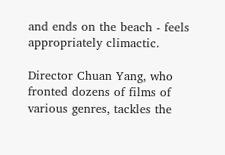and ends on the beach - feels appropriately climactic.

Director Chuan Yang, who fronted dozens of films of various genres, tackles the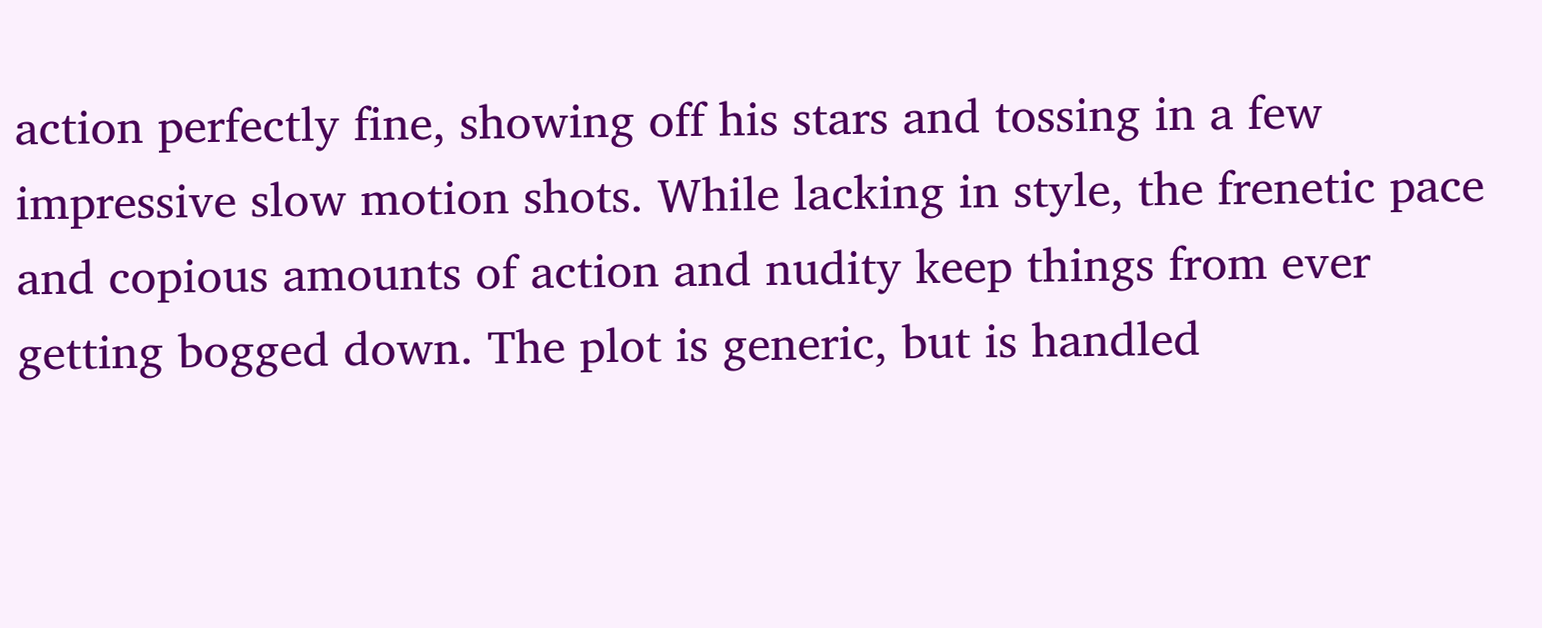action perfectly fine, showing off his stars and tossing in a few impressive slow motion shots. While lacking in style, the frenetic pace and copious amounts of action and nudity keep things from ever getting bogged down. The plot is generic, but is handled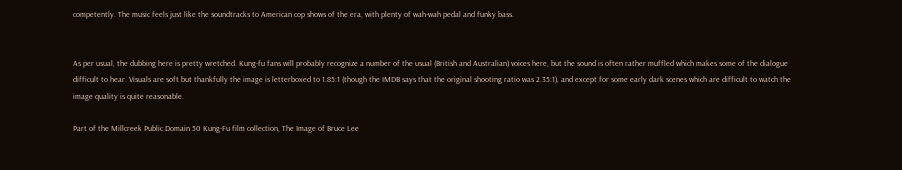competently. The music feels just like the soundtracks to American cop shows of the era, with plenty of wah-wah pedal and funky bass.


As per usual, the dubbing here is pretty wretched. Kung-fu fans will probably recognize a number of the usual (British and Australian) voices here, but the sound is often rather muffled which makes some of the dialogue difficult to hear. Visuals are soft but thankfully the image is letterboxed to 1.85:1 (though the IMDB says that the original shooting ratio was 2.35:1), and except for some early dark scenes which are difficult to watch the image quality is quite reasonable.

Part of the Millcreek Public Domain 50 Kung-Fu film collection, The Image of Bruce Lee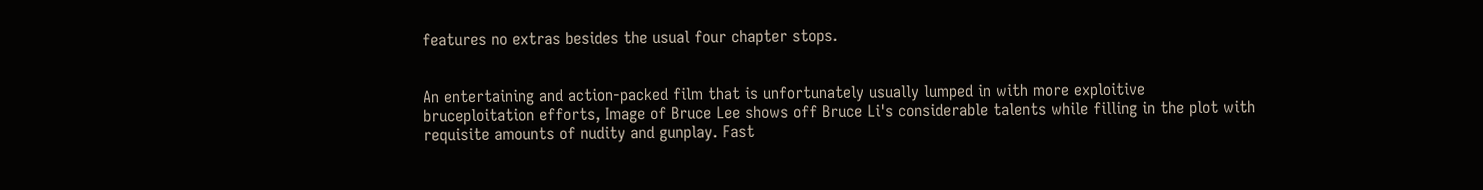features no extras besides the usual four chapter stops.


An entertaining and action-packed film that is unfortunately usually lumped in with more exploitive bruceploitation efforts, Image of Bruce Lee shows off Bruce Li's considerable talents while filling in the plot with requisite amounts of nudity and gunplay. Fast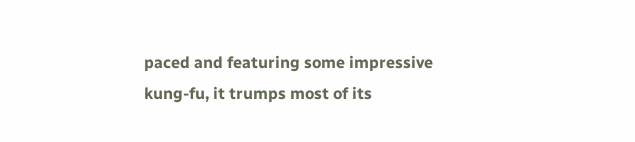paced and featuring some impressive kung-fu, it trumps most of its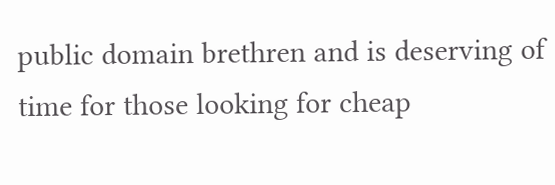public domain brethren and is deserving of time for those looking for cheap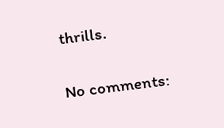thrills.

No comments: